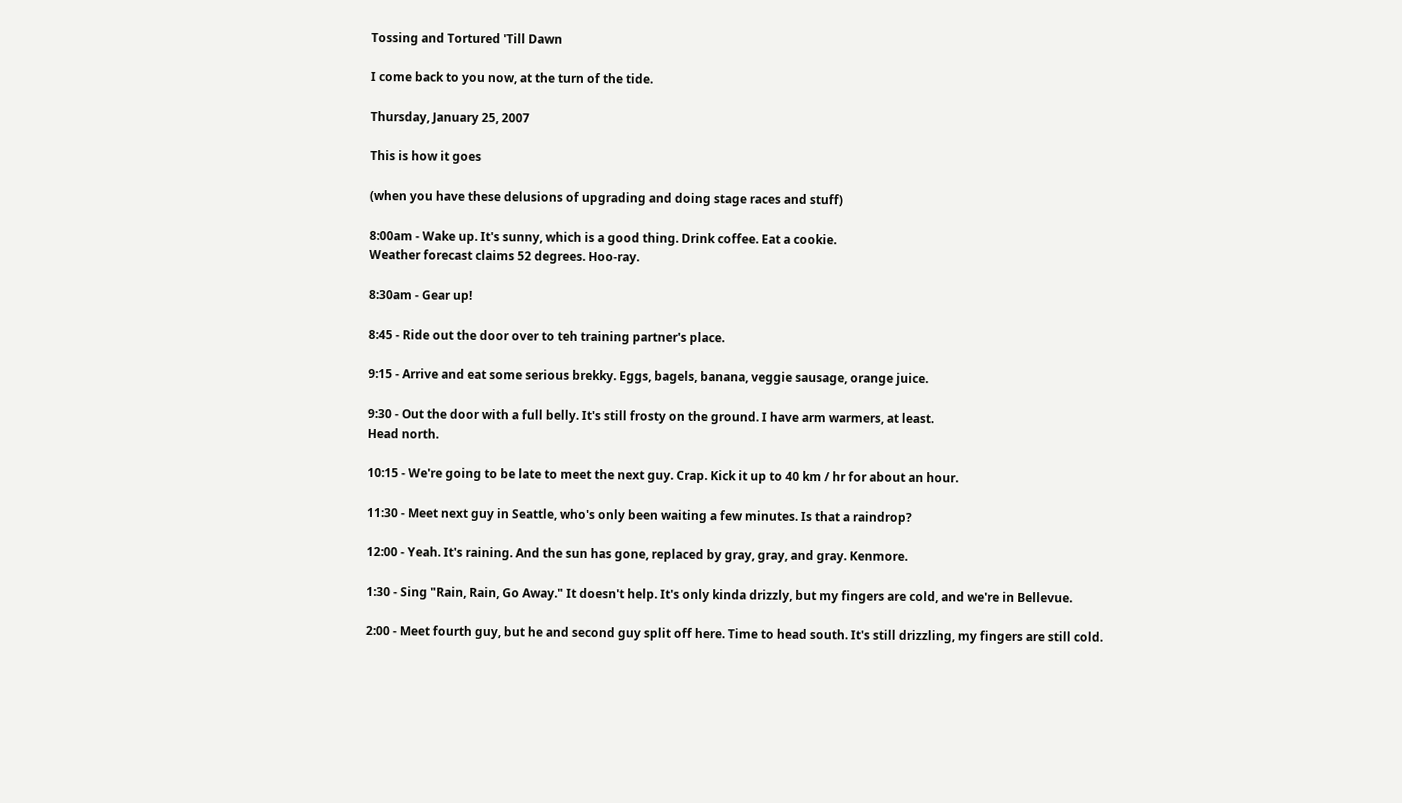Tossing and Tortured 'Till Dawn

I come back to you now, at the turn of the tide.

Thursday, January 25, 2007

This is how it goes

(when you have these delusions of upgrading and doing stage races and stuff)

8:00am - Wake up. It's sunny, which is a good thing. Drink coffee. Eat a cookie.
Weather forecast claims 52 degrees. Hoo-ray.

8:30am - Gear up!

8:45 - Ride out the door over to teh training partner's place.

9:15 - Arrive and eat some serious brekky. Eggs, bagels, banana, veggie sausage, orange juice.

9:30 - Out the door with a full belly. It's still frosty on the ground. I have arm warmers, at least.
Head north.

10:15 - We're going to be late to meet the next guy. Crap. Kick it up to 40 km / hr for about an hour.

11:30 - Meet next guy in Seattle, who's only been waiting a few minutes. Is that a raindrop?

12:00 - Yeah. It's raining. And the sun has gone, replaced by gray, gray, and gray. Kenmore.

1:30 - Sing "Rain, Rain, Go Away." It doesn't help. It's only kinda drizzly, but my fingers are cold, and we're in Bellevue.

2:00 - Meet fourth guy, but he and second guy split off here. Time to head south. It's still drizzling, my fingers are still cold.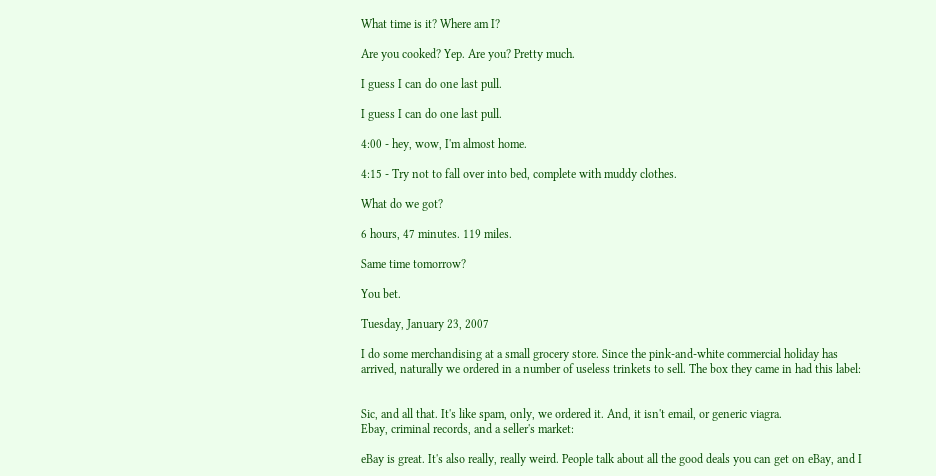What time is it? Where am I?

Are you cooked? Yep. Are you? Pretty much.

I guess I can do one last pull.

I guess I can do one last pull.

4:00 - hey, wow, I'm almost home.

4:15 - Try not to fall over into bed, complete with muddy clothes.

What do we got?

6 hours, 47 minutes. 119 miles.

Same time tomorrow?

You bet.

Tuesday, January 23, 2007

I do some merchandising at a small grocery store. Since the pink-and-white commercial holiday has arrived, naturally we ordered in a number of useless trinkets to sell. The box they came in had this label:


Sic, and all that. It's like spam, only, we ordered it. And, it isn't email, or generic viagra.
Ebay, criminal records, and a seller's market:

eBay is great. It's also really, really weird. People talk about all the good deals you can get on eBay, and I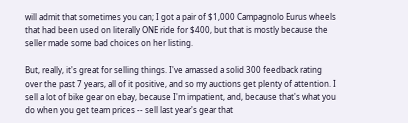will admit that sometimes you can; I got a pair of $1,000 Campagnolo Eurus wheels that had been used on literally ONE ride for $400, but that is mostly because the seller made some bad choices on her listing.

But, really, it's great for selling things. I've amassed a solid 300 feedback rating over the past 7 years, all of it positive, and so my auctions get plenty of attention. I sell a lot of bike gear on ebay, because I'm impatient, and, because that's what you do when you get team prices -- sell last year's gear that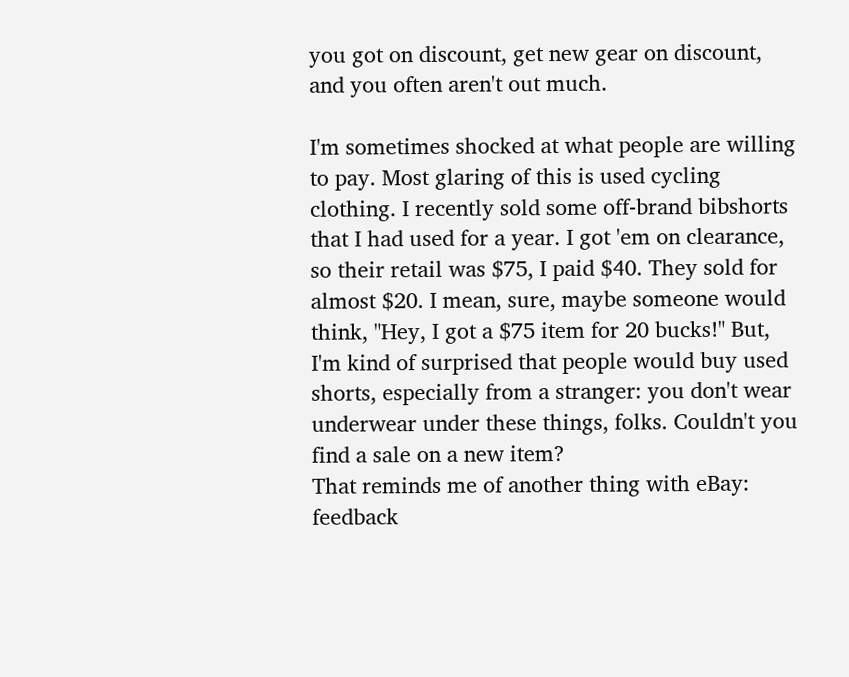you got on discount, get new gear on discount, and you often aren't out much.

I'm sometimes shocked at what people are willing to pay. Most glaring of this is used cycling clothing. I recently sold some off-brand bibshorts that I had used for a year. I got 'em on clearance, so their retail was $75, I paid $40. They sold for almost $20. I mean, sure, maybe someone would think, "Hey, I got a $75 item for 20 bucks!" But, I'm kind of surprised that people would buy used shorts, especially from a stranger: you don't wear underwear under these things, folks. Couldn't you find a sale on a new item?
That reminds me of another thing with eBay: feedback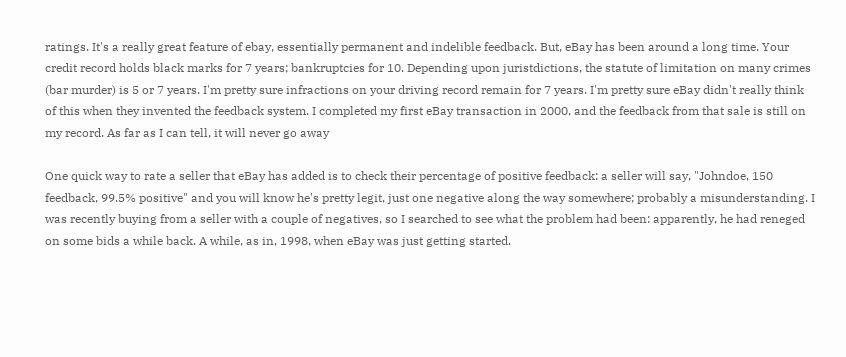ratings. It's a really great feature of ebay, essentially permanent and indelible feedback. But, eBay has been around a long time. Your credit record holds black marks for 7 years; bankruptcies for 10. Depending upon juristdictions, the statute of limitation on many crimes (bar murder) is 5 or 7 years. I'm pretty sure infractions on your driving record remain for 7 years. I'm pretty sure eBay didn't really think of this when they invented the feedback system. I completed my first eBay transaction in 2000, and the feedback from that sale is still on my record. As far as I can tell, it will never go away

One quick way to rate a seller that eBay has added is to check their percentage of positive feedback: a seller will say, "Johndoe, 150 feedback, 99.5% positive" and you will know he's pretty legit, just one negative along the way somewhere; probably a misunderstanding. I was recently buying from a seller with a couple of negatives, so I searched to see what the problem had been: apparently, he had reneged on some bids a while back. A while, as in, 1998, when eBay was just getting started.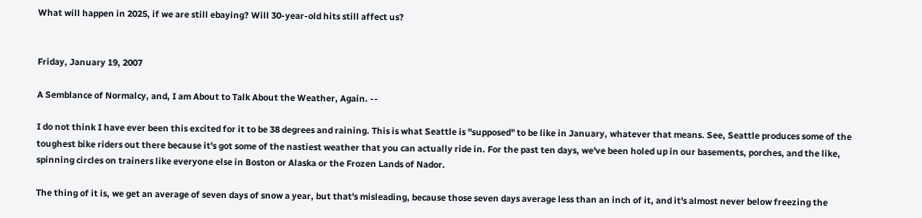What will happen in 2025, if we are still ebaying? Will 30-year-old hits still affect us?


Friday, January 19, 2007

A Semblance of Normalcy, and, I am About to Talk About the Weather, Again. --

I do not think I have ever been this excited for it to be 38 degrees and raining. This is what Seattle is "supposed" to be like in January, whatever that means. See, Seattle produces some of the toughest bike riders out there because it's got some of the nastiest weather that you can actually ride in. For the past ten days, we've been holed up in our basements, porches, and the like, spinning circles on trainers like everyone else in Boston or Alaska or the Frozen Lands of Nador.

The thing of it is, we get an average of seven days of snow a year, but that's misleading, because those seven days average less than an inch of it, and it's almost never below freezing the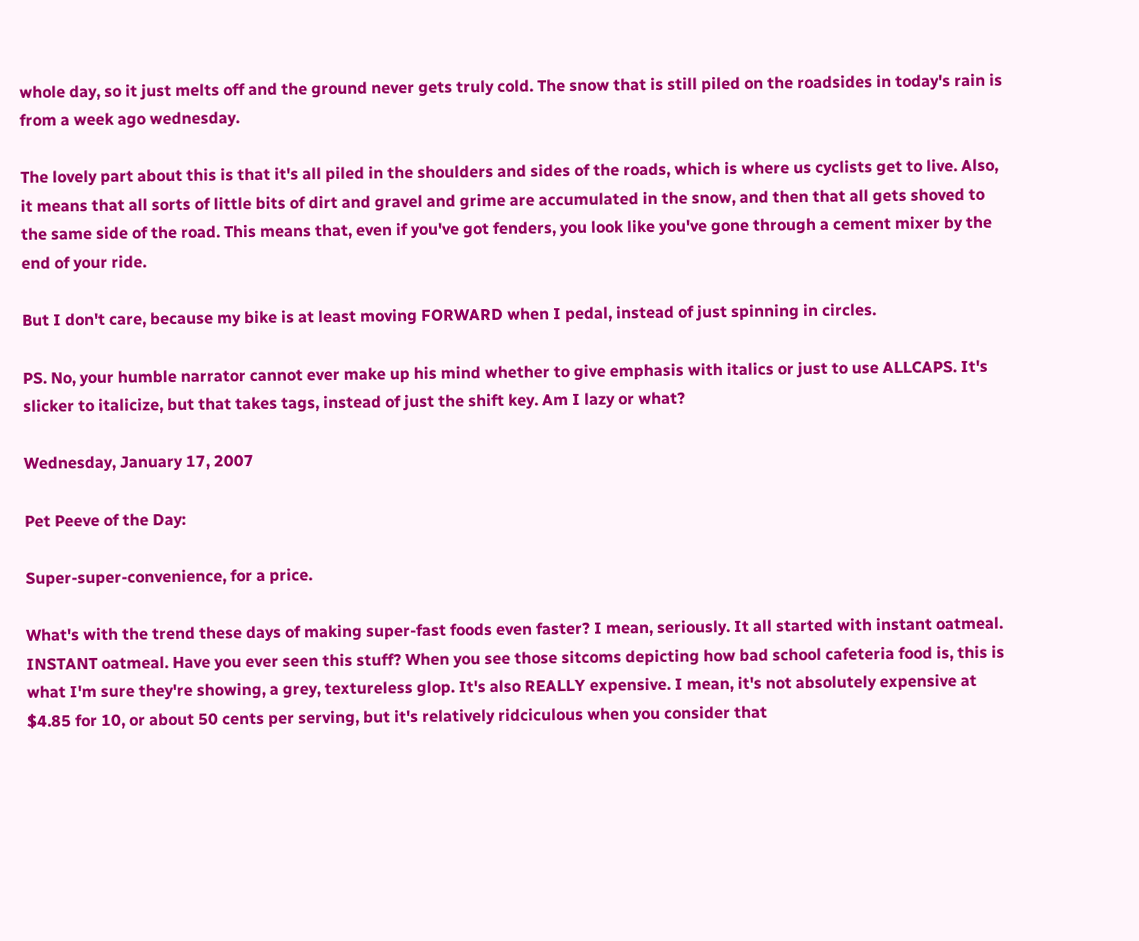whole day, so it just melts off and the ground never gets truly cold. The snow that is still piled on the roadsides in today's rain is from a week ago wednesday.

The lovely part about this is that it's all piled in the shoulders and sides of the roads, which is where us cyclists get to live. Also, it means that all sorts of little bits of dirt and gravel and grime are accumulated in the snow, and then that all gets shoved to the same side of the road. This means that, even if you've got fenders, you look like you've gone through a cement mixer by the end of your ride.

But I don't care, because my bike is at least moving FORWARD when I pedal, instead of just spinning in circles.

PS. No, your humble narrator cannot ever make up his mind whether to give emphasis with italics or just to use ALLCAPS. It's slicker to italicize, but that takes tags, instead of just the shift key. Am I lazy or what?

Wednesday, January 17, 2007

Pet Peeve of the Day:

Super-super-convenience, for a price.

What's with the trend these days of making super-fast foods even faster? I mean, seriously. It all started with instant oatmeal. INSTANT oatmeal. Have you ever seen this stuff? When you see those sitcoms depicting how bad school cafeteria food is, this is what I'm sure they're showing, a grey, textureless glop. It's also REALLY expensive. I mean, it's not absolutely expensive at $4.85 for 10, or about 50 cents per serving, but it's relatively ridciculous when you consider that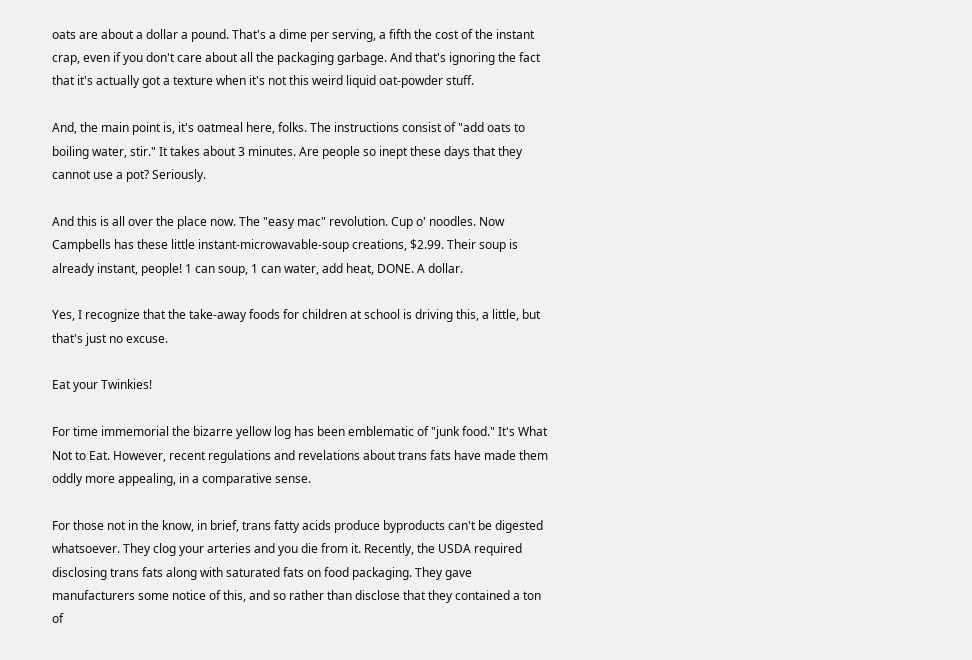oats are about a dollar a pound. That's a dime per serving, a fifth the cost of the instant crap, even if you don't care about all the packaging garbage. And that's ignoring the fact that it's actually got a texture when it's not this weird liquid oat-powder stuff.

And, the main point is, it's oatmeal here, folks. The instructions consist of "add oats to boiling water, stir." It takes about 3 minutes. Are people so inept these days that they cannot use a pot? Seriously.

And this is all over the place now. The "easy mac" revolution. Cup o' noodles. Now Campbells has these little instant-microwavable-soup creations, $2.99. Their soup is already instant, people! 1 can soup, 1 can water, add heat, DONE. A dollar.

Yes, I recognize that the take-away foods for children at school is driving this, a little, but that's just no excuse.

Eat your Twinkies!

For time immemorial the bizarre yellow log has been emblematic of "junk food." It's What Not to Eat. However, recent regulations and revelations about trans fats have made them oddly more appealing, in a comparative sense.

For those not in the know, in brief, trans fatty acids produce byproducts can't be digested whatsoever. They clog your arteries and you die from it. Recently, the USDA required disclosing trans fats along with saturated fats on food packaging. They gave manufacturers some notice of this, and so rather than disclose that they contained a ton of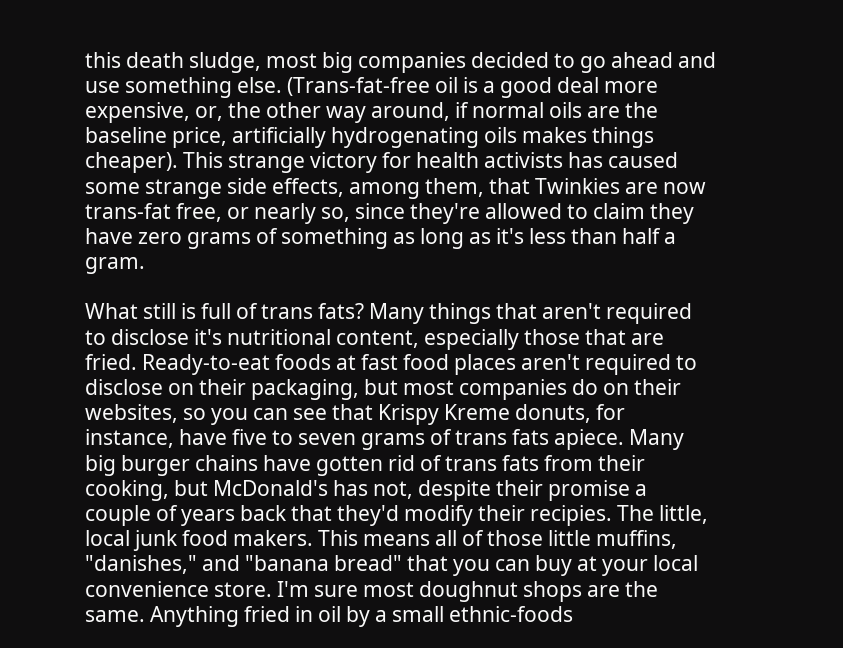this death sludge, most big companies decided to go ahead and use something else. (Trans-fat-free oil is a good deal more expensive, or, the other way around, if normal oils are the baseline price, artificially hydrogenating oils makes things cheaper). This strange victory for health activists has caused some strange side effects, among them, that Twinkies are now trans-fat free, or nearly so, since they're allowed to claim they have zero grams of something as long as it's less than half a gram.

What still is full of trans fats? Many things that aren't required to disclose it's nutritional content, especially those that are fried. Ready-to-eat foods at fast food places aren't required to disclose on their packaging, but most companies do on their websites, so you can see that Krispy Kreme donuts, for instance, have five to seven grams of trans fats apiece. Many big burger chains have gotten rid of trans fats from their cooking, but McDonald's has not, despite their promise a couple of years back that they'd modify their recipies. The little, local junk food makers. This means all of those little muffins, "danishes," and "banana bread" that you can buy at your local convenience store. I'm sure most doughnut shops are the same. Anything fried in oil by a small ethnic-foods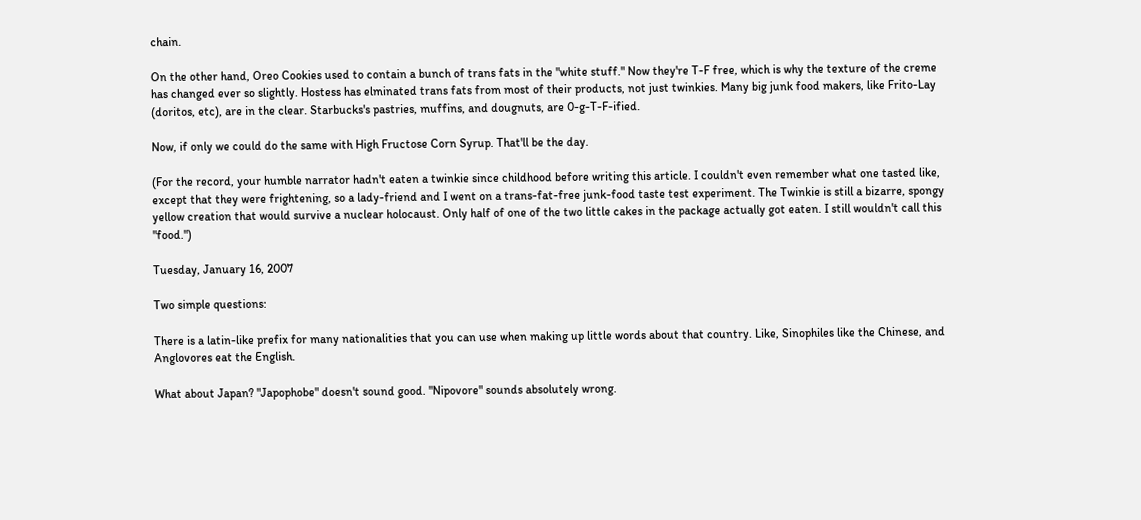chain.

On the other hand, Oreo Cookies used to contain a bunch of trans fats in the "white stuff." Now they're T-F free, which is why the texture of the creme has changed ever so slightly. Hostess has elminated trans fats from most of their products, not just twinkies. Many big junk food makers, like Frito-Lay (doritos, etc), are in the clear. Starbucks's pastries, muffins, and dougnuts, are 0-g-T-F-ified.

Now, if only we could do the same with High Fructose Corn Syrup. That'll be the day.

(For the record, your humble narrator hadn't eaten a twinkie since childhood before writing this article. I couldn't even remember what one tasted like, except that they were frightening, so a lady-friend and I went on a trans-fat-free junk-food taste test experiment. The Twinkie is still a bizarre, spongy yellow creation that would survive a nuclear holocaust. Only half of one of the two little cakes in the package actually got eaten. I still wouldn't call this "food.")

Tuesday, January 16, 2007

Two simple questions:

There is a latin-like prefix for many nationalities that you can use when making up little words about that country. Like, Sinophiles like the Chinese, and Anglovores eat the English.

What about Japan? "Japophobe" doesn't sound good. "Nipovore" sounds absolutely wrong.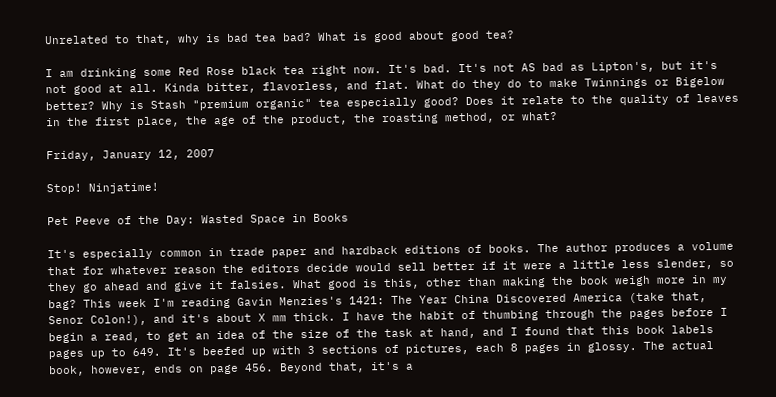Unrelated to that, why is bad tea bad? What is good about good tea?

I am drinking some Red Rose black tea right now. It's bad. It's not AS bad as Lipton's, but it's not good at all. Kinda bitter, flavorless, and flat. What do they do to make Twinnings or Bigelow better? Why is Stash "premium organic" tea especially good? Does it relate to the quality of leaves in the first place, the age of the product, the roasting method, or what?

Friday, January 12, 2007

Stop! Ninjatime!

Pet Peeve of the Day: Wasted Space in Books

It's especially common in trade paper and hardback editions of books. The author produces a volume that for whatever reason the editors decide would sell better if it were a little less slender, so they go ahead and give it falsies. What good is this, other than making the book weigh more in my bag? This week I'm reading Gavin Menzies's 1421: The Year China Discovered America (take that, Senor Colon!), and it's about X mm thick. I have the habit of thumbing through the pages before I begin a read, to get an idea of the size of the task at hand, and I found that this book labels pages up to 649. It's beefed up with 3 sections of pictures, each 8 pages in glossy. The actual book, however, ends on page 456. Beyond that, it's a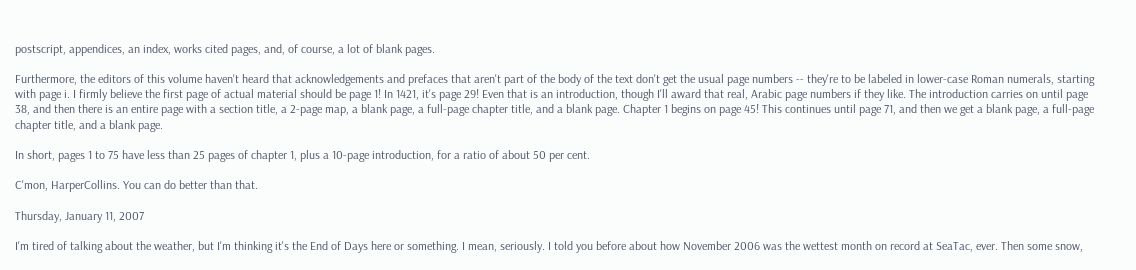postscript, appendices, an index, works cited pages, and, of course, a lot of blank pages.

Furthermore, the editors of this volume haven't heard that acknowledgements and prefaces that aren't part of the body of the text don't get the usual page numbers -- they're to be labeled in lower-case Roman numerals, starting with page i. I firmly believe the first page of actual material should be page 1! In 1421, it's page 29! Even that is an introduction, though I'll award that real, Arabic page numbers if they like. The introduction carries on until page 38, and then there is an entire page with a section title, a 2-page map, a blank page, a full-page chapter title, and a blank page. Chapter 1 begins on page 45! This continues until page 71, and then we get a blank page, a full-page chapter title, and a blank page.

In short, pages 1 to 75 have less than 25 pages of chapter 1, plus a 10-page introduction, for a ratio of about 50 per cent.

C'mon, HarperCollins. You can do better than that.

Thursday, January 11, 2007

I'm tired of talking about the weather, but I'm thinking it's the End of Days here or something. I mean, seriously. I told you before about how November 2006 was the wettest month on record at SeaTac, ever. Then some snow,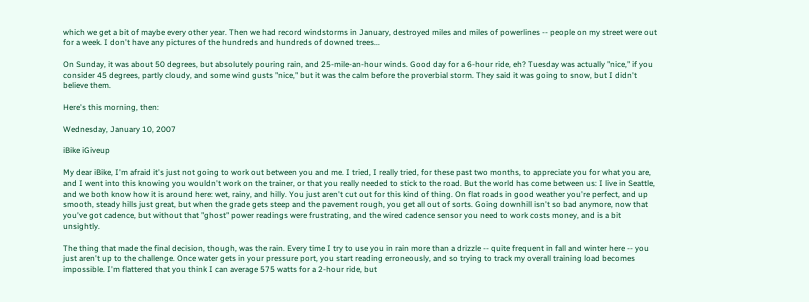which we get a bit of maybe every other year. Then we had record windstorms in January, destroyed miles and miles of powerlines -- people on my street were out for a week. I don't have any pictures of the hundreds and hundreds of downed trees...

On Sunday, it was about 50 degrees, but absolutely pouring rain, and 25-mile-an-hour winds. Good day for a 6-hour ride, eh? Tuesday was actually "nice," if you consider 45 degrees, partly cloudy, and some wind gusts "nice," but it was the calm before the proverbial storm. They said it was going to snow, but I didn't believe them.

Here's this morning, then:

Wednesday, January 10, 2007

iBike iGiveup

My dear iBike, I'm afraid it's just not going to work out between you and me. I tried, I really tried, for these past two months, to appreciate you for what you are, and I went into this knowing you wouldn't work on the trainer, or that you really needed to stick to the road. But the world has come between us: I live in Seattle, and we both know how it is around here: wet, rainy, and hilly. You just aren't cut out for this kind of thing. On flat roads in good weather you're perfect, and up smooth, steady hills just great, but when the grade gets steep and the pavement rough, you get all out of sorts. Going downhill isn't so bad anymore, now that you've got cadence, but without that "ghost" power readings were frustrating, and the wired cadence sensor you need to work costs money, and is a bit unsightly.

The thing that made the final decision, though, was the rain. Every time I try to use you in rain more than a drizzle -- quite frequent in fall and winter here -- you just aren't up to the challenge. Once water gets in your pressure port, you start reading erroneously, and so trying to track my overall training load becomes impossible. I'm flattered that you think I can average 575 watts for a 2-hour ride, but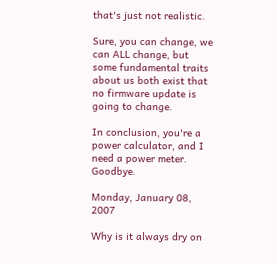that's just not realistic.

Sure, you can change, we can ALL change, but some fundamental traits about us both exist that no firmware update is going to change.

In conclusion, you're a power calculator, and I need a power meter. Goodbye.

Monday, January 08, 2007

Why is it always dry on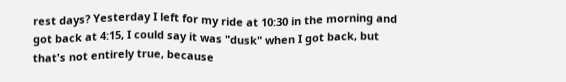rest days? Yesterday I left for my ride at 10:30 in the morning and got back at 4:15, I could say it was "dusk" when I got back, but that's not entirely true, because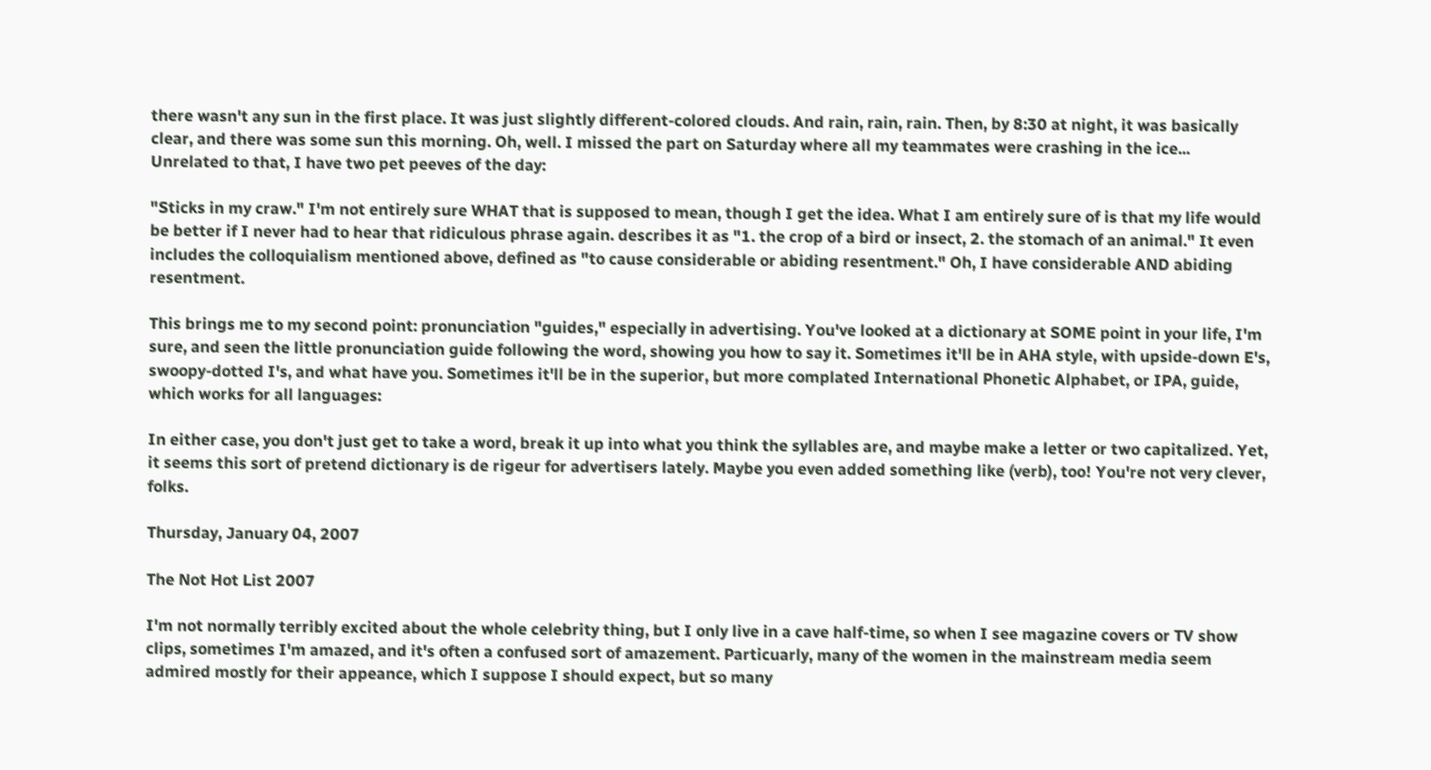there wasn't any sun in the first place. It was just slightly different-colored clouds. And rain, rain, rain. Then, by 8:30 at night, it was basically clear, and there was some sun this morning. Oh, well. I missed the part on Saturday where all my teammates were crashing in the ice...
Unrelated to that, I have two pet peeves of the day:

"Sticks in my craw." I'm not entirely sure WHAT that is supposed to mean, though I get the idea. What I am entirely sure of is that my life would be better if I never had to hear that ridiculous phrase again. describes it as "1. the crop of a bird or insect, 2. the stomach of an animal." It even includes the colloquialism mentioned above, defined as "to cause considerable or abiding resentment." Oh, I have considerable AND abiding resentment.

This brings me to my second point: pronunciation "guides," especially in advertising. You've looked at a dictionary at SOME point in your life, I'm sure, and seen the little pronunciation guide following the word, showing you how to say it. Sometimes it'll be in AHA style, with upside-down E's, swoopy-dotted I's, and what have you. Sometimes it'll be in the superior, but more complated International Phonetic Alphabet, or IPA, guide, which works for all languages:

In either case, you don't just get to take a word, break it up into what you think the syllables are, and maybe make a letter or two capitalized. Yet, it seems this sort of pretend dictionary is de rigeur for advertisers lately. Maybe you even added something like (verb), too! You're not very clever, folks.

Thursday, January 04, 2007

The Not Hot List 2007

I'm not normally terribly excited about the whole celebrity thing, but I only live in a cave half-time, so when I see magazine covers or TV show clips, sometimes I'm amazed, and it's often a confused sort of amazement. Particuarly, many of the women in the mainstream media seem admired mostly for their appeance, which I suppose I should expect, but so many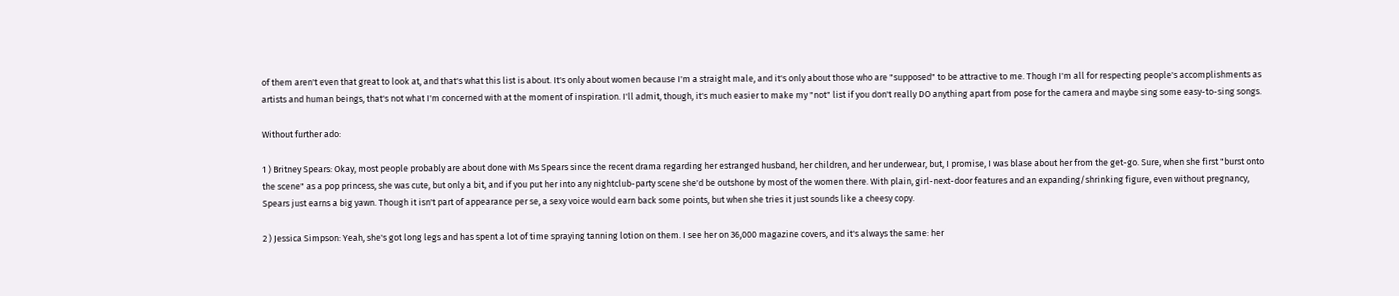of them aren't even that great to look at, and that's what this list is about. It's only about women because I'm a straight male, and it's only about those who are "supposed" to be attractive to me. Though I'm all for respecting people's accomplishments as artists and human beings, that's not what I'm concerned with at the moment of inspiration. I'll admit, though, it's much easier to make my "not" list if you don't really DO anything apart from pose for the camera and maybe sing some easy-to-sing songs.

Without further ado:

1 ) Britney Spears: Okay, most people probably are about done with Ms Spears since the recent drama regarding her estranged husband, her children, and her underwear, but, I promise, I was blase about her from the get-go. Sure, when she first "burst onto the scene" as a pop princess, she was cute, but only a bit, and if you put her into any nightclub-party scene she'd be outshone by most of the women there. With plain, girl-next-door features and an expanding/shrinking figure, even without pregnancy, Spears just earns a big yawn. Though it isn't part of appearance per se, a sexy voice would earn back some points, but when she tries it just sounds like a cheesy copy.

2 ) Jessica Simpson: Yeah, she's got long legs and has spent a lot of time spraying tanning lotion on them. I see her on 36,000 magazine covers, and it's always the same: her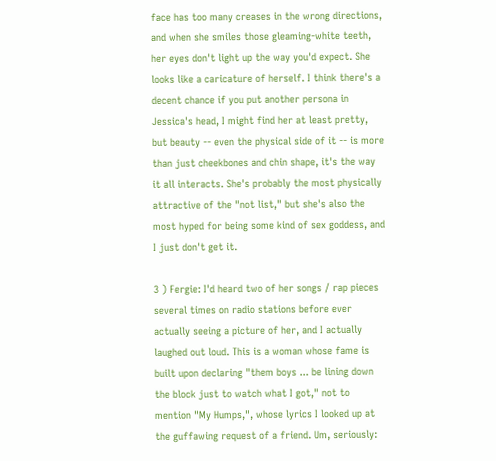face has too many creases in the wrong directions, and when she smiles those gleaming-white teeth, her eyes don't light up the way you'd expect. She looks like a caricature of herself. I think there's a decent chance if you put another persona in Jessica's head, I might find her at least pretty, but beauty -- even the physical side of it -- is more than just cheekbones and chin shape, it's the way it all interacts. She's probably the most physically attractive of the "not list," but she's also the most hyped for being some kind of sex goddess, and I just don't get it.

3 ) Fergie: I'd heard two of her songs / rap pieces several times on radio stations before ever actually seeing a picture of her, and I actually laughed out loud. This is a woman whose fame is built upon declaring "them boys ... be lining down the block just to watch what I got," not to mention "My Humps,", whose lyrics I looked up at the guffawing request of a friend. Um, seriously: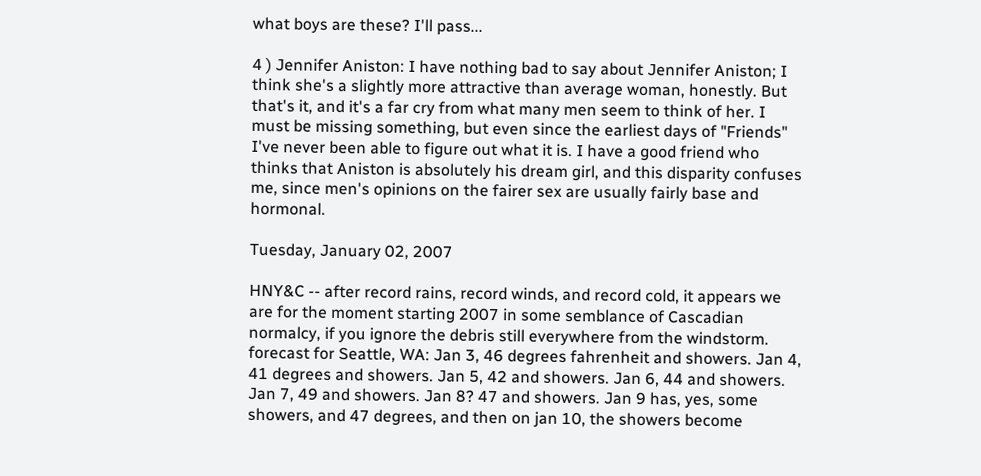what boys are these? I'll pass...

4 ) Jennifer Aniston: I have nothing bad to say about Jennifer Aniston; I think she's a slightly more attractive than average woman, honestly. But that's it, and it's a far cry from what many men seem to think of her. I must be missing something, but even since the earliest days of "Friends" I've never been able to figure out what it is. I have a good friend who thinks that Aniston is absolutely his dream girl, and this disparity confuses me, since men's opinions on the fairer sex are usually fairly base and hormonal.

Tuesday, January 02, 2007

HNY&C -- after record rains, record winds, and record cold, it appears we are for the moment starting 2007 in some semblance of Cascadian normalcy, if you ignore the debris still everywhere from the windstorm. forecast for Seattle, WA: Jan 3, 46 degrees fahrenheit and showers. Jan 4, 41 degrees and showers. Jan 5, 42 and showers. Jan 6, 44 and showers. Jan 7, 49 and showers. Jan 8? 47 and showers. Jan 9 has, yes, some showers, and 47 degrees, and then on jan 10, the showers become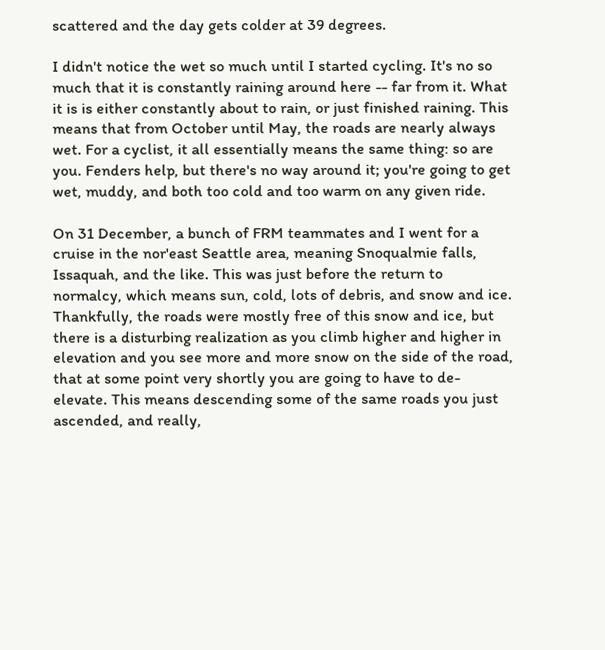scattered and the day gets colder at 39 degrees.

I didn't notice the wet so much until I started cycling. It's no so much that it is constantly raining around here -- far from it. What it is is either constantly about to rain, or just finished raining. This means that from October until May, the roads are nearly always wet. For a cyclist, it all essentially means the same thing: so are you. Fenders help, but there's no way around it; you're going to get wet, muddy, and both too cold and too warm on any given ride.

On 31 December, a bunch of FRM teammates and I went for a cruise in the nor'east Seattle area, meaning Snoqualmie falls, Issaquah, and the like. This was just before the return to normalcy, which means sun, cold, lots of debris, and snow and ice. Thankfully, the roads were mostly free of this snow and ice, but there is a disturbing realization as you climb higher and higher in elevation and you see more and more snow on the side of the road, that at some point very shortly you are going to have to de-elevate. This means descending some of the same roads you just ascended, and really,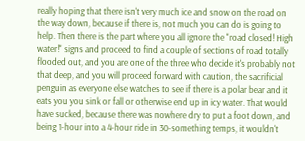really hoping that there isn't very much ice and snow on the road on the way down, because if there is, not much you can do is going to help. Then there is the part where you all ignore the "road closed! High water!" signs and proceed to find a couple of sections of road totally flooded out, and you are one of the three who decide it's probably not that deep, and you will proceed forward with caution, the sacrificial penguin as everyone else watches to see if there is a polar bear and it eats you you sink or fall or otherwise end up in icy water. That would have sucked, because there was nowhere dry to put a foot down, and being 1-hour into a 4-hour ride in 30-something temps, it wouldn't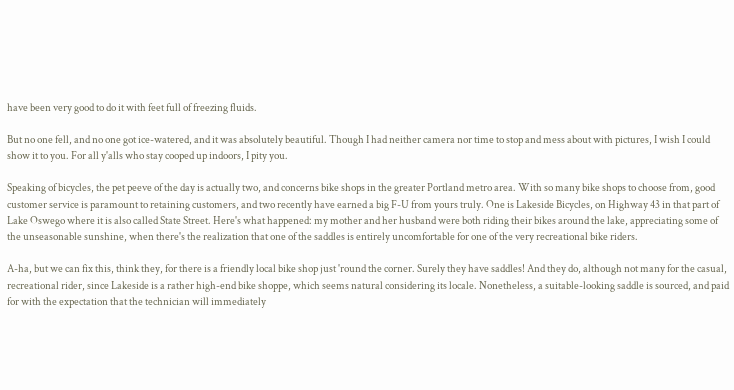have been very good to do it with feet full of freezing fluids.

But no one fell, and no one got ice-watered, and it was absolutely beautiful. Though I had neither camera nor time to stop and mess about with pictures, I wish I could show it to you. For all y'alls who stay cooped up indoors, I pity you.

Speaking of bicycles, the pet peeve of the day is actually two, and concerns bike shops in the greater Portland metro area. With so many bike shops to choose from, good customer service is paramount to retaining customers, and two recently have earned a big F-U from yours truly. One is Lakeside Bicycles, on Highway 43 in that part of Lake Oswego where it is also called State Street. Here's what happened: my mother and her husband were both riding their bikes around the lake, appreciating some of the unseasonable sunshine, when there's the realization that one of the saddles is entirely uncomfortable for one of the very recreational bike riders.

A-ha, but we can fix this, think they, for there is a friendly local bike shop just 'round the corner. Surely they have saddles! And they do, although not many for the casual, recreational rider, since Lakeside is a rather high-end bike shoppe, which seems natural considering its locale. Nonetheless, a suitable-looking saddle is sourced, and paid for with the expectation that the technician will immediately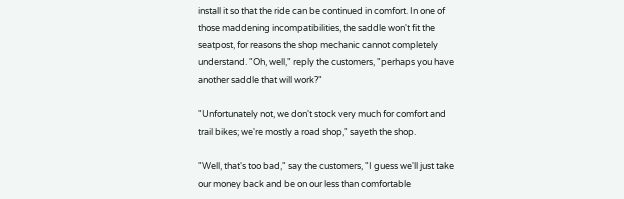install it so that the ride can be continued in comfort. In one of those maddening incompatibilities, the saddle won't fit the seatpost, for reasons the shop mechanic cannot completely understand. "Oh, well," reply the customers, "perhaps you have another saddle that will work?"

"Unfortunately not, we don't stock very much for comfort and trail bikes; we're mostly a road shop," sayeth the shop.

"Well, that's too bad," say the customers, "I guess we'll just take our money back and be on our less than comfortable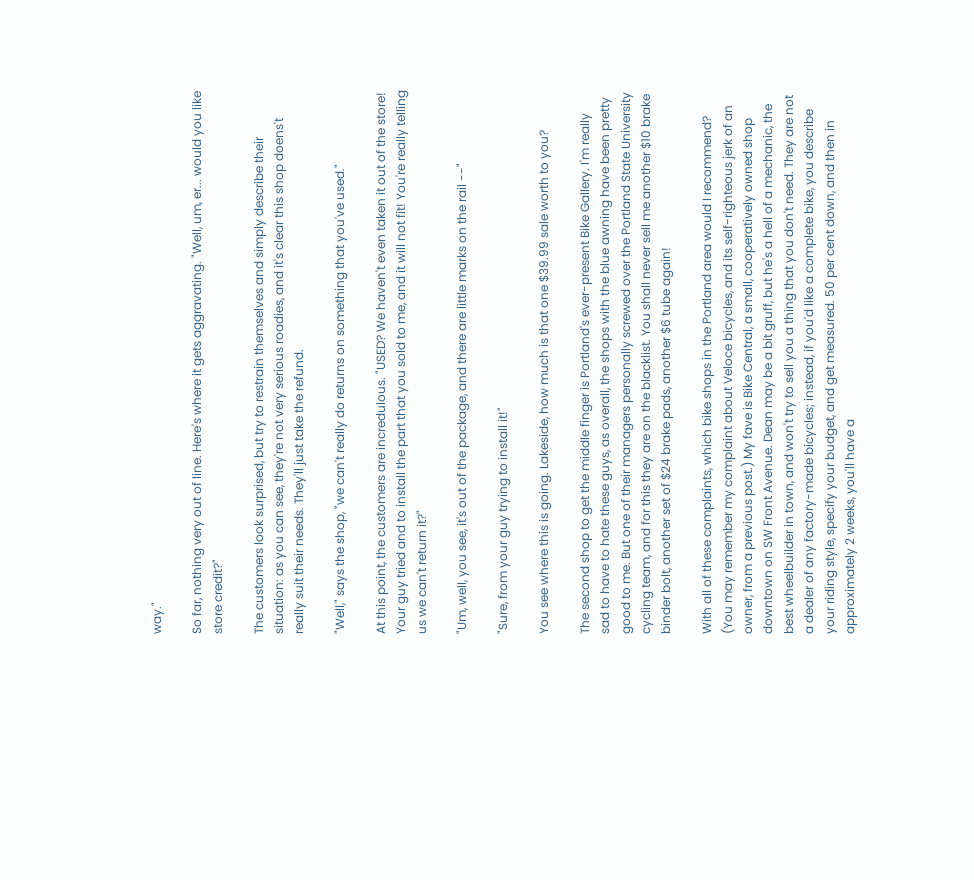way."

So far, nothing very out of line. Here's where it gets aggravating. "Well, um, er... would you like store credit?"

The customers look surprised, but try to restrain themselves and simply describe their situation: as you can see, they're not very serious roadies, and it's clear this shop doens't really suit their needs. They'll just take the refund.

"Well," says the shop, "we can't really do returns on something that you've used."

At this point, the customers are incredulous. "USED? We haven't even taken it out of the store! Your guy tried and to install the part that you sold to me, and it will not fit! You're really telling us we can't return it?"

"Um, well, you see, it's out of the package, and there are little marks on the rail --"

"Sure, from your guy trying to install it!"

You see where this is going. Lakeside, how much is that one $39.99 sale worth to you?

The second shop to get the middle finger is Portland's ever-present Bike Gallery. I'm really sad to have to hate these guys, as overall, the shops with the blue awning have been pretty good to me. But one of their managers personally screwed over the Portland State University cycling team, and for this they are on the blacklist. You shall never sell me another $10 brake binder bolt, another set of $24 brake pads, another $6 tube again!

With all of these complaints, which bike shops in the Portland area would I recommend? (You may remember my complaint about Veloce bicycles, and its self-righteous jerk of an owner, from a previous post.) My fave is Bike Central, a small, cooperatively owned shop downtown on SW Front Avenue. Dean may be a bit gruff, but he's a hell of a mechanic, the best wheelbuilder in town, and won't try to sell you a thing that you don't need. They are not a dealer of any factory-made bicycles; instead, if you'd like a complete bike, you describe your riding style, specify your budget, and get measured. 50 per cent down, and then in approximately 2 weeks, you'll have a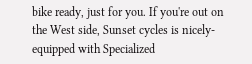bike ready, just for you. If you're out on the West side, Sunset cycles is nicely-equipped with Specialized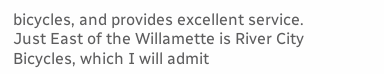bicycles, and provides excellent service. Just East of the Willamette is River City Bicycles, which I will admit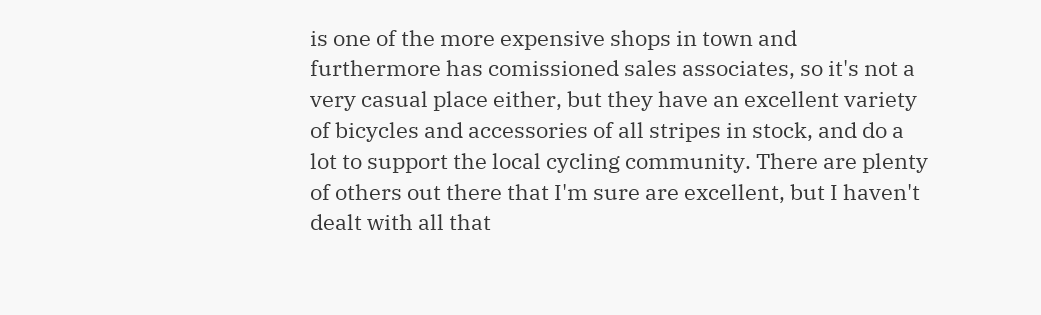is one of the more expensive shops in town and furthermore has comissioned sales associates, so it's not a very casual place either, but they have an excellent variety of bicycles and accessories of all stripes in stock, and do a lot to support the local cycling community. There are plenty of others out there that I'm sure are excellent, but I haven't dealt with all that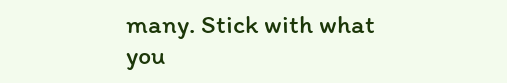many. Stick with what you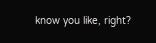know you like, right?